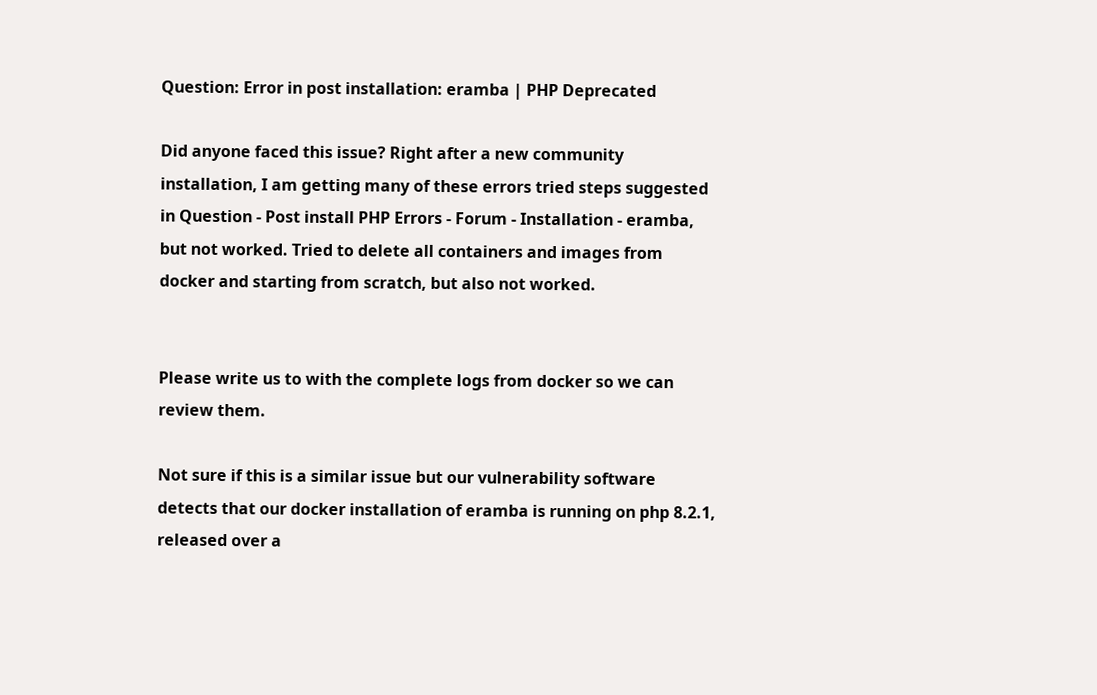Question: Error in post installation: eramba | PHP Deprecated

Did anyone faced this issue? Right after a new community installation, I am getting many of these errors tried steps suggested in Question - Post install PHP Errors - Forum - Installation - eramba, but not worked. Tried to delete all containers and images from docker and starting from scratch, but also not worked.


Please write us to with the complete logs from docker so we can review them.

Not sure if this is a similar issue but our vulnerability software detects that our docker installation of eramba is running on php 8.2.1, released over a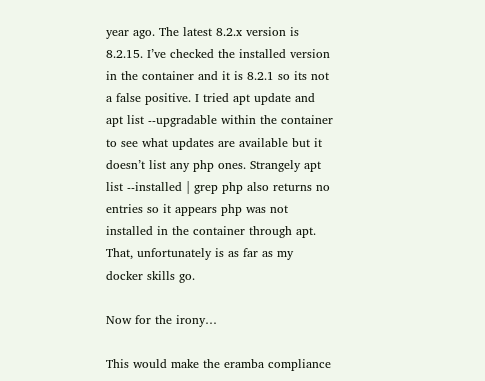year ago. The latest 8.2.x version is 8.2.15. I’ve checked the installed version in the container and it is 8.2.1 so its not a false positive. I tried apt update and apt list --upgradable within the container to see what updates are available but it doesn’t list any php ones. Strangely apt list --installed | grep php also returns no entries so it appears php was not installed in the container through apt. That, unfortunately is as far as my docker skills go.

Now for the irony…

This would make the eramba compliance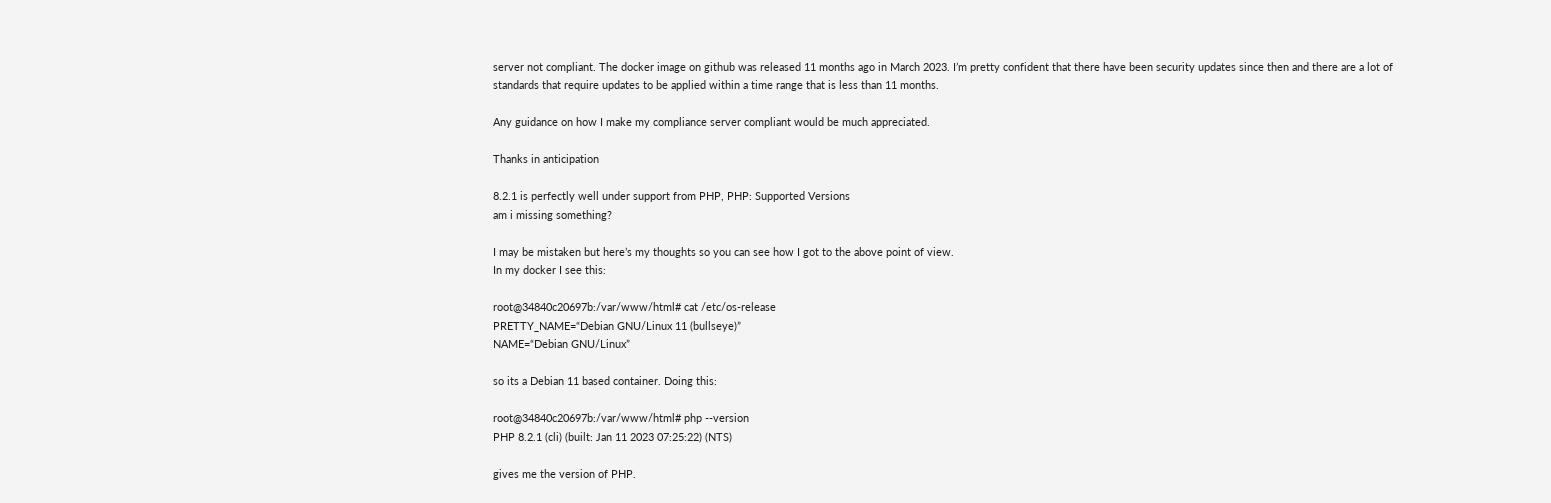server not compliant. The docker image on github was released 11 months ago in March 2023. I’m pretty confident that there have been security updates since then and there are a lot of standards that require updates to be applied within a time range that is less than 11 months.

Any guidance on how I make my compliance server compliant would be much appreciated.

Thanks in anticipation

8.2.1 is perfectly well under support from PHP, PHP: Supported Versions
am i missing something?

I may be mistaken but here’s my thoughts so you can see how I got to the above point of view.
In my docker I see this:

root@34840c20697b:/var/www/html# cat /etc/os-release
PRETTY_NAME=“Debian GNU/Linux 11 (bullseye)”
NAME=“Debian GNU/Linux”

so its a Debian 11 based container. Doing this:

root@34840c20697b:/var/www/html# php --version
PHP 8.2.1 (cli) (built: Jan 11 2023 07:25:22) (NTS)

gives me the version of PHP.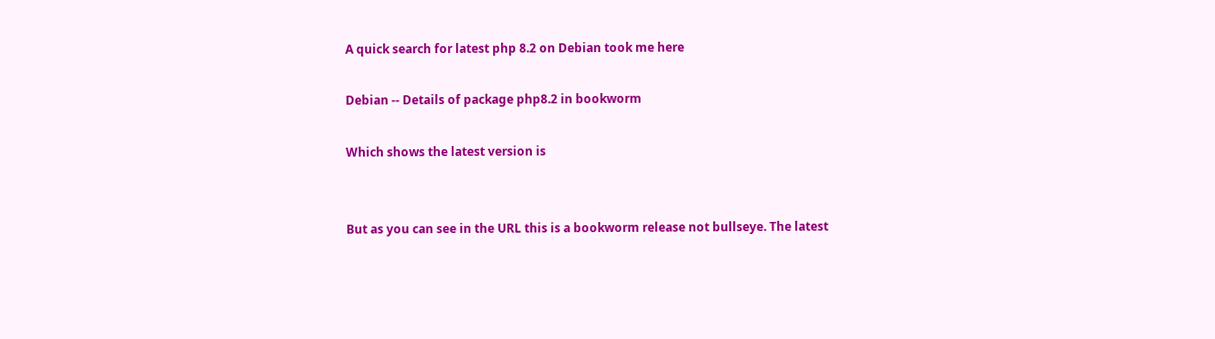A quick search for latest php 8.2 on Debian took me here

Debian -- Details of package php8.2 in bookworm

Which shows the latest version is


But as you can see in the URL this is a bookworm release not bullseye. The latest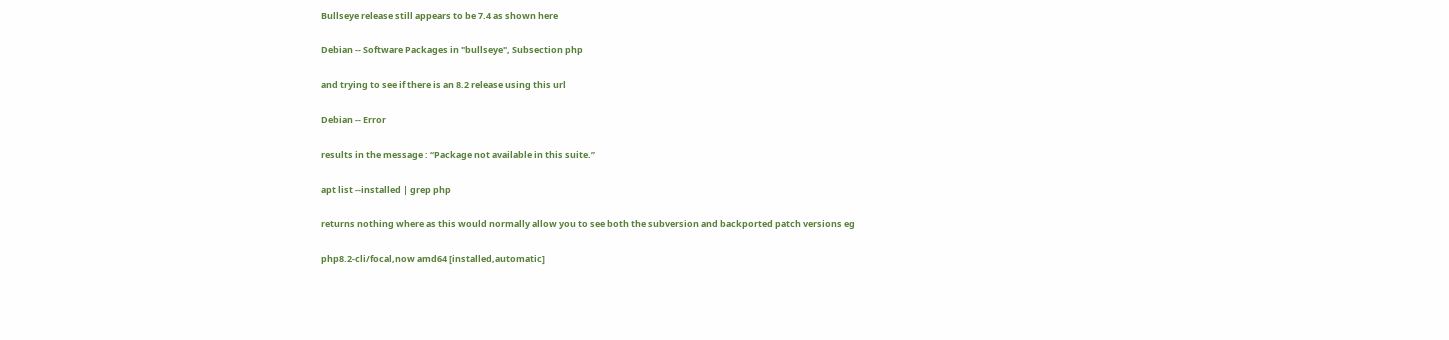Bullseye release still appears to be 7.4 as shown here

Debian -- Software Packages in "bullseye", Subsection php

and trying to see if there is an 8.2 release using this url

Debian -- Error

results in the message : “Package not available in this suite.”

apt list --installed | grep php

returns nothing where as this would normally allow you to see both the subversion and backported patch versions eg

php8.2-cli/focal,now amd64 [installed,automatic]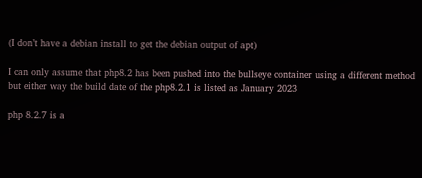(I don’t have a debian install to get the debian output of apt)

I can only assume that php8.2 has been pushed into the bullseye container using a different method but either way the build date of the php8.2.1 is listed as January 2023

php 8.2.7 is a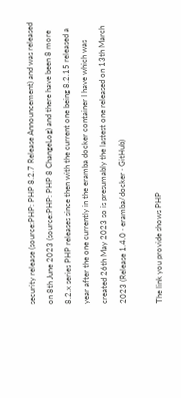security release (source:PHP: PHP 8.2.7 Release Announcement) and was released on 8th June 2023 (source:PHP: PHP 8 ChangeLog) and there have been 8 more 8.2.x series PHP releases since then with the current one being 8.2.15 released a year after the one currently in the eramba docker container I have which was created 26th May 2023 so is presumably the lastest one released on 13th March 2023 (Release 1.4.0 · eramba/docker · GitHub)

The link you provide shows PHP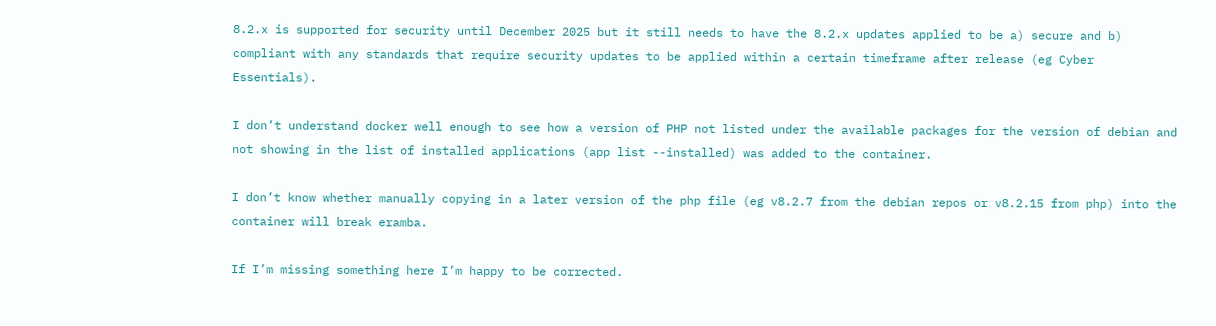8.2.x is supported for security until December 2025 but it still needs to have the 8.2.x updates applied to be a) secure and b) compliant with any standards that require security updates to be applied within a certain timeframe after release (eg Cyber Essentials).

I don’t understand docker well enough to see how a version of PHP not listed under the available packages for the version of debian and not showing in the list of installed applications (app list --installed) was added to the container.

I don’t know whether manually copying in a later version of the php file (eg v8.2.7 from the debian repos or v8.2.15 from php) into the container will break eramba.

If I’m missing something here I’m happy to be corrected.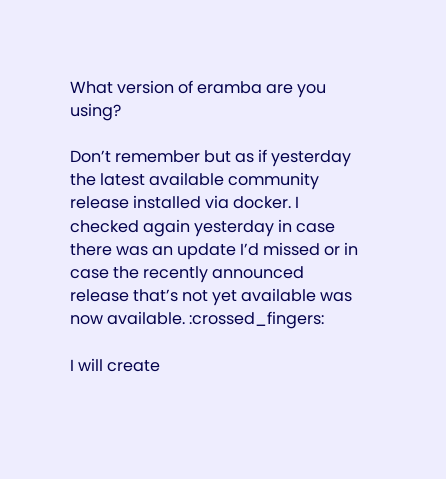What version of eramba are you using?

Don’t remember but as if yesterday the latest available community release installed via docker. I checked again yesterday in case there was an update I’d missed or in case the recently announced release that’s not yet available was now available. :crossed_fingers:

I will create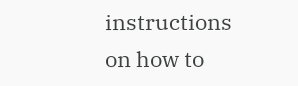instructions on how to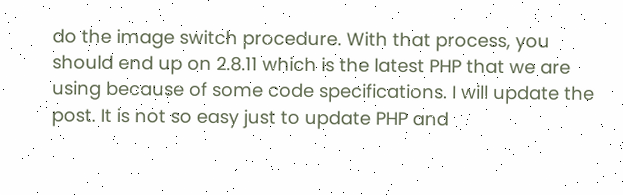do the image switch procedure. With that process, you should end up on 2.8.11 which is the latest PHP that we are using because of some code specifications. I will update the post. It is not so easy just to update PHP and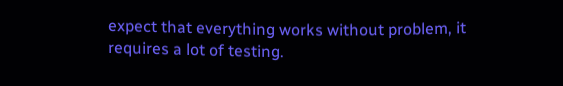expect that everything works without problem, it requires a lot of testing.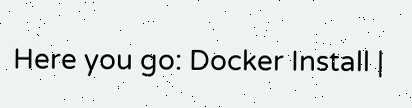Here you go: Docker Install |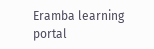Eramba learning portal